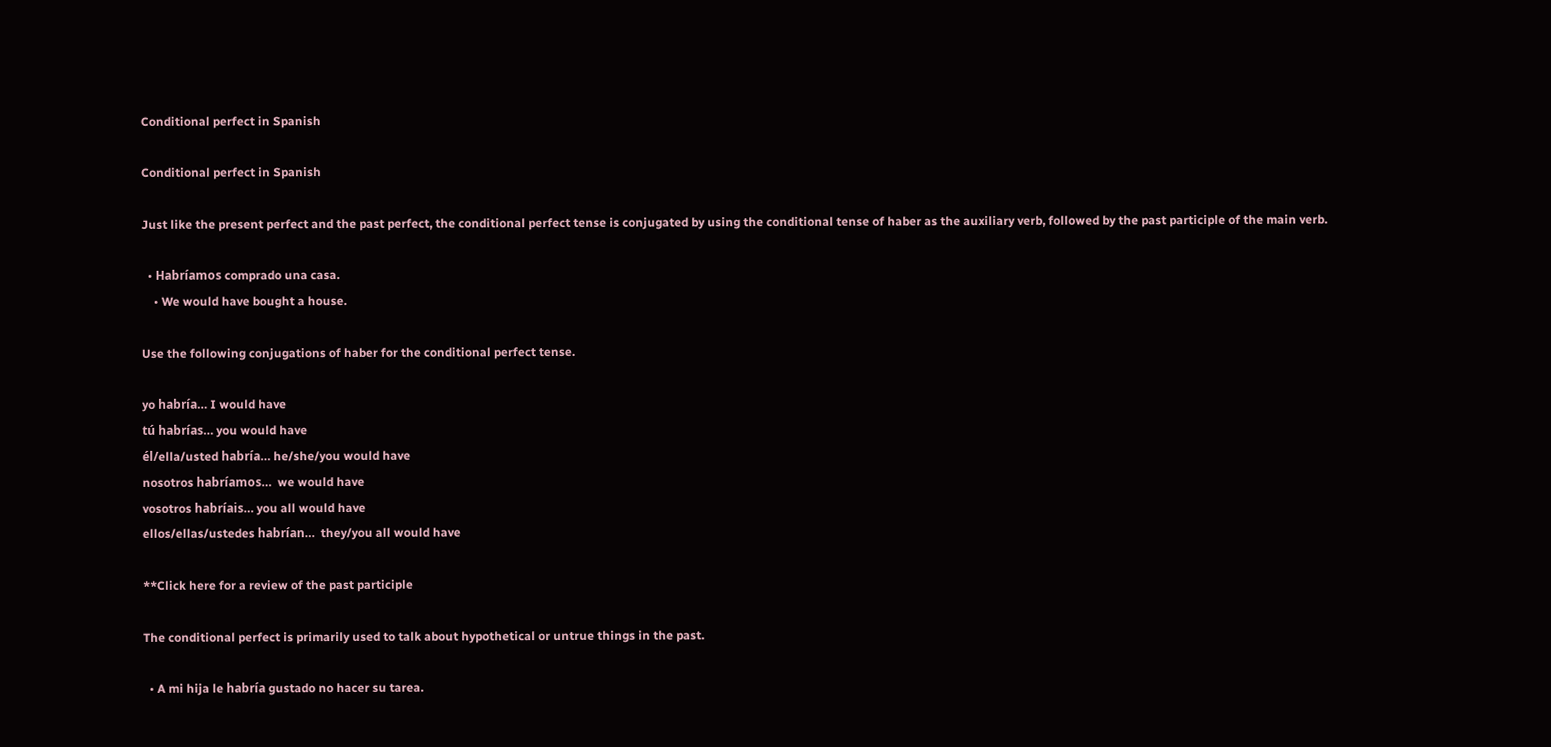Conditional perfect in Spanish

Conditional perfect in Spanish

Just like the present perfect and the past perfect, the conditional perfect tense is conjugated by using the conditional tense of haber as the auxiliary verb, followed by the past participle of the main verb.

  • Habríamos comprado una casa.
    • We would have bought a house.

Use the following conjugations of haber for the conditional perfect tense.

yo habría… I would have
tú habrías… you would have
él/ella/usted habría… he/she/you would have
nosotros habríamos…  we would have
vosotros habríais… you all would have
ellos/ellas/ustedes habrían…  they/you all would have

**Click here for a review of the past participle

The conditional perfect is primarily used to talk about hypothetical or untrue things in the past.

  • A mi hija le habría gustado no hacer su tarea.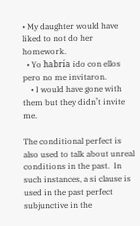• My daughter would have liked to not do her homework.
  • Yo habría ido con ellos pero no me invitaron.
    • I would have gone with them but they didn’t invite me.

The conditional perfect is also used to talk about unreal conditions in the past.  In such instances, a si clause is used in the past perfect subjunctive in the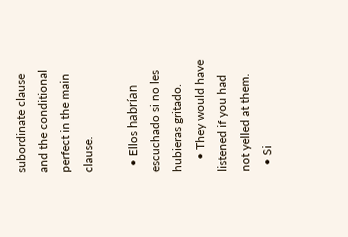subordinate clause and the conditional perfect in the main clause.

  • Ellos habrían escuchado si no les hubieras gritado.
    • They would have listened if you had not yelled at them.
  • Si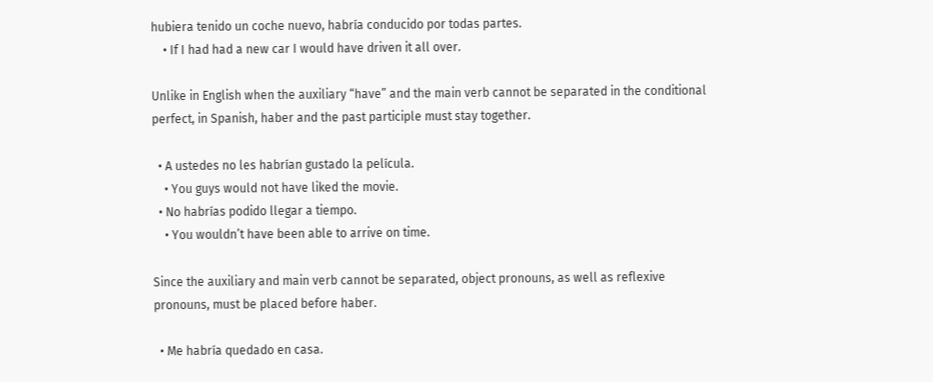hubiera tenido un coche nuevo, habría conducido por todas partes.
    • If I had had a new car I would have driven it all over.

Unlike in English when the auxiliary “have” and the main verb cannot be separated in the conditional perfect, in Spanish, haber and the past participle must stay together.

  • A ustedes no les habrían gustado la película.
    • You guys would not have liked the movie.
  • No habrías podido llegar a tiempo.
    • You wouldn’t have been able to arrive on time.

Since the auxiliary and main verb cannot be separated, object pronouns, as well as reflexive pronouns, must be placed before haber.

  • Me habría quedado en casa.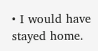• I would have stayed home.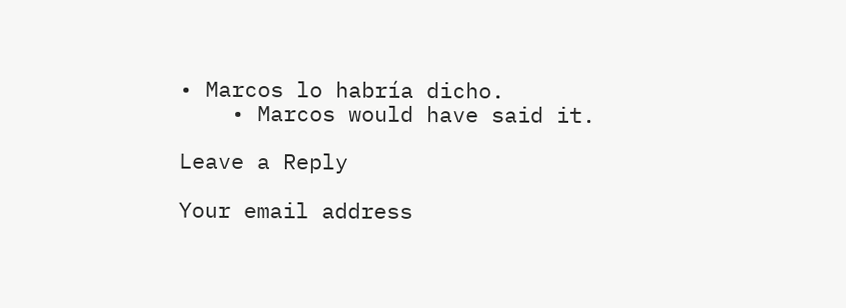• Marcos lo habría dicho.
    • Marcos would have said it.

Leave a Reply

Your email address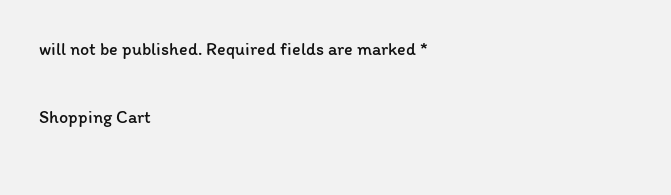will not be published. Required fields are marked *

Shopping Cart